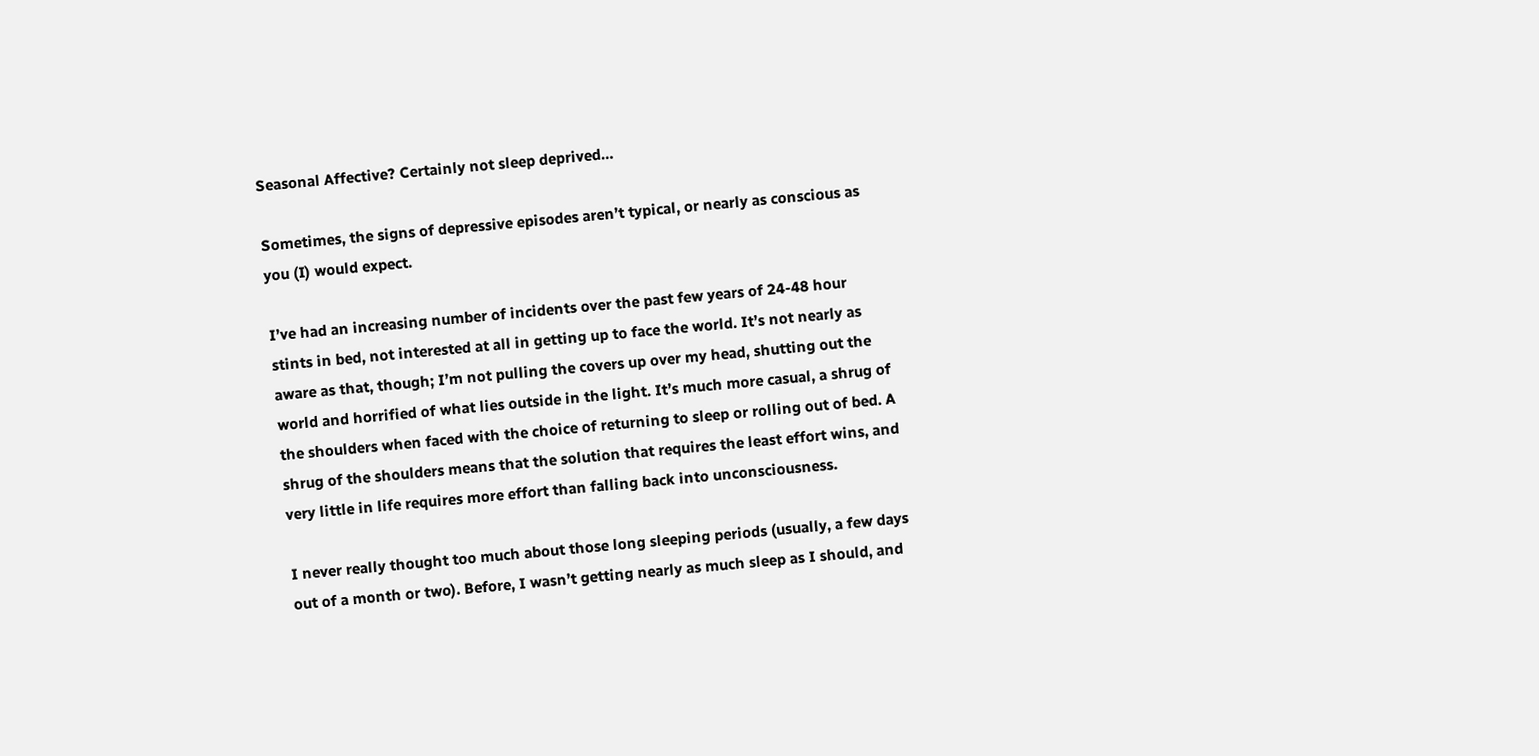Seasonal Affective? Certainly not sleep deprived…

Sometimes, the signs of depressive episodes aren’t typical, or nearly as conscious as you (I) would expect.

I’ve had an increasing number of incidents over the past few years of 24-48 hour stints in bed, not interested at all in getting up to face the world. It’s not nearly as aware as that, though; I’m not pulling the covers up over my head, shutting out the world and horrified of what lies outside in the light. It’s much more casual, a shrug of the shoulders when faced with the choice of returning to sleep or rolling out of bed. A shrug of the shoulders means that the solution that requires the least effort wins, and very little in life requires more effort than falling back into unconsciousness.

I never really thought too much about those long sleeping periods (usually, a few days out of a month or two). Before, I wasn’t getting nearly as much sleep as I should, and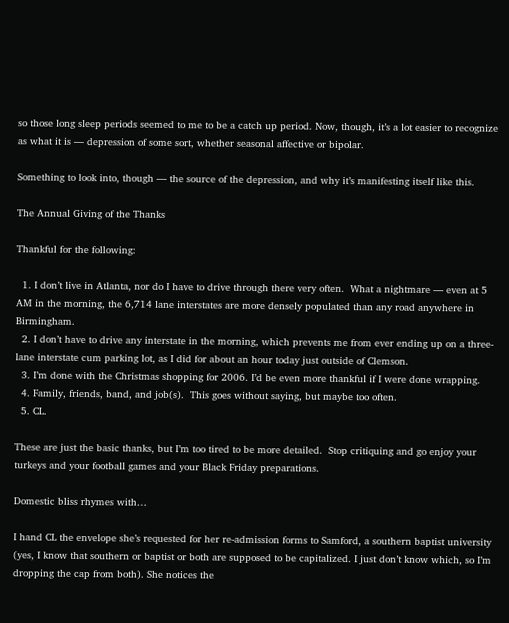so those long sleep periods seemed to me to be a catch up period. Now, though, it’s a lot easier to recognize as what it is — depression of some sort, whether seasonal affective or bipolar.

Something to look into, though — the source of the depression, and why it’s manifesting itself like this.

The Annual Giving of the Thanks

Thankful for the following:

  1. I don’t live in Atlanta, nor do I have to drive through there very often.  What a nightmare — even at 5 AM in the morning, the 6,714 lane interstates are more densely populated than any road anywhere in Birmingham.
  2. I don’t have to drive any interstate in the morning, which prevents me from ever ending up on a three-lane interstate cum parking lot, as I did for about an hour today just outside of Clemson.
  3. I’m done with the Christmas shopping for 2006. I’d be even more thankful if I were done wrapping.
  4. Family, friends, band, and job(s).  This goes without saying, but maybe too often.
  5. CL.

These are just the basic thanks, but I’m too tired to be more detailed.  Stop critiquing and go enjoy your turkeys and your football games and your Black Friday preparations.

Domestic bliss rhymes with…

I hand CL the envelope she’s requested for her re-admission forms to Samford, a southern baptist university (yes, I know that southern or baptist or both are supposed to be capitalized. I just don’t know which, so I’m dropping the cap from both). She notices the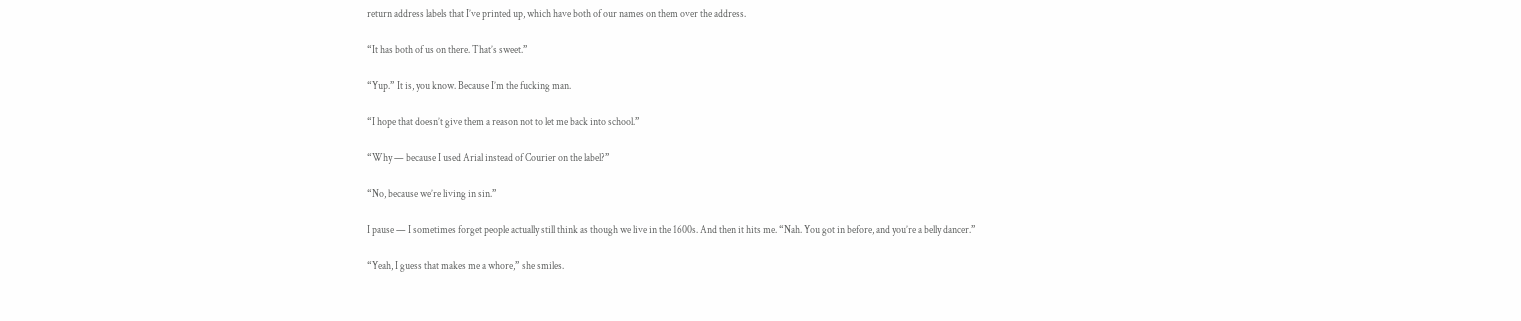return address labels that I’ve printed up, which have both of our names on them over the address.

“It has both of us on there. That’s sweet.”

“Yup.” It is, you know. Because I’m the fucking man.

“I hope that doesn’t give them a reason not to let me back into school.”

“Why — because I used Arial instead of Courier on the label?”

“No, because we’re living in sin.”

I pause — I sometimes forget people actually still think as though we live in the 1600s. And then it hits me. “Nah. You got in before, and you’re a belly dancer.”

“Yeah, I guess that makes me a whore,” she smiles.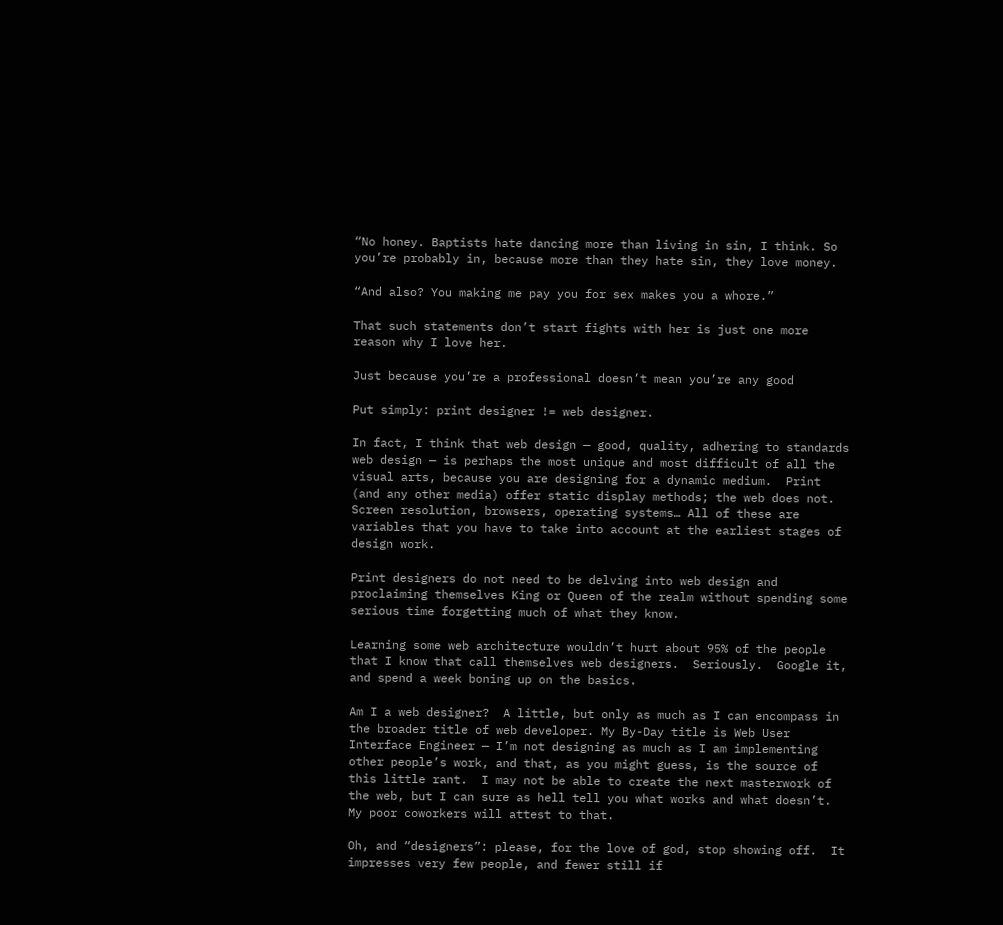“No honey. Baptists hate dancing more than living in sin, I think. So you’re probably in, because more than they hate sin, they love money.

“And also? You making me pay you for sex makes you a whore.”

That such statements don’t start fights with her is just one more reason why I love her.

Just because you’re a professional doesn’t mean you’re any good

Put simply: print designer != web designer.

In fact, I think that web design — good, quality, adhering to standards web design — is perhaps the most unique and most difficult of all the visual arts, because you are designing for a dynamic medium.  Print (and any other media) offer static display methods; the web does not.  Screen resolution, browsers, operating systems… All of these are variables that you have to take into account at the earliest stages of design work.

Print designers do not need to be delving into web design and proclaiming themselves King or Queen of the realm without spending some serious time forgetting much of what they know.

Learning some web architecture wouldn’t hurt about 95% of the people that I know that call themselves web designers.  Seriously.  Google it, and spend a week boning up on the basics.

Am I a web designer?  A little, but only as much as I can encompass in the broader title of web developer. My By-Day title is Web User Interface Engineer — I’m not designing as much as I am implementing other people’s work, and that, as you might guess, is the source of this little rant.  I may not be able to create the next masterwork of the web, but I can sure as hell tell you what works and what doesn’t.  My poor coworkers will attest to that.

Oh, and “designers”: please, for the love of god, stop showing off.  It impresses very few people, and fewer still if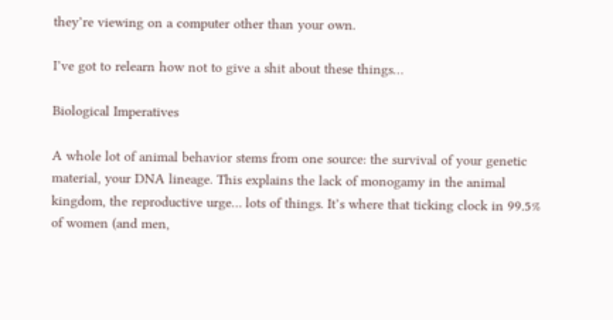they’re viewing on a computer other than your own.

I’ve got to relearn how not to give a shit about these things…

Biological Imperatives

A whole lot of animal behavior stems from one source: the survival of your genetic material, your DNA lineage. This explains the lack of monogamy in the animal kingdom, the reproductive urge… lots of things. It’s where that ticking clock in 99.5% of women (and men,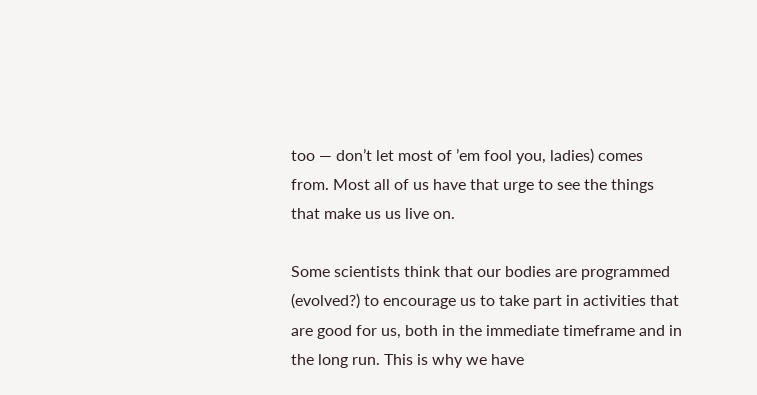too — don’t let most of ’em fool you, ladies) comes from. Most all of us have that urge to see the things that make us us live on.

Some scientists think that our bodies are programmed (evolved?) to encourage us to take part in activities that are good for us, both in the immediate timeframe and in the long run. This is why we have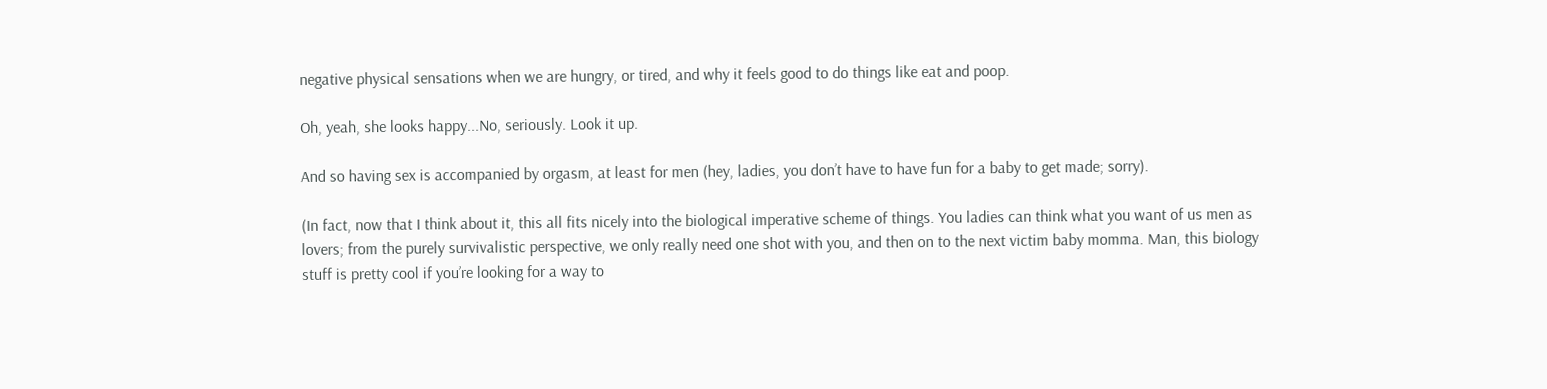negative physical sensations when we are hungry, or tired, and why it feels good to do things like eat and poop.

Oh, yeah, she looks happy...No, seriously. Look it up.

And so having sex is accompanied by orgasm, at least for men (hey, ladies, you don’t have to have fun for a baby to get made; sorry).

(In fact, now that I think about it, this all fits nicely into the biological imperative scheme of things. You ladies can think what you want of us men as lovers; from the purely survivalistic perspective, we only really need one shot with you, and then on to the next victim baby momma. Man, this biology stuff is pretty cool if you’re looking for a way to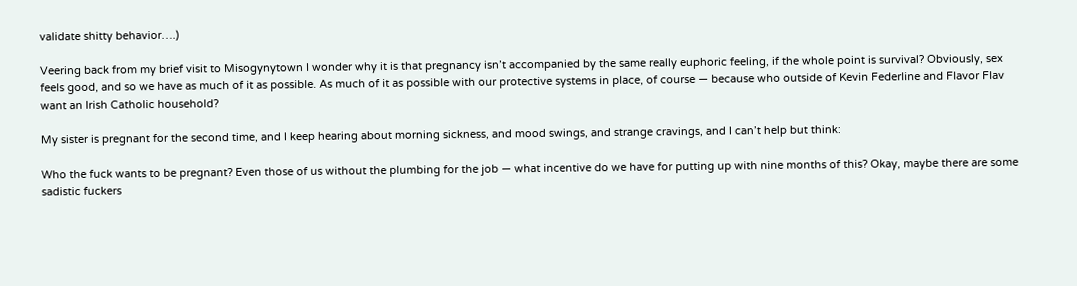validate shitty behavior….)

Veering back from my brief visit to Misogynytown I wonder why it is that pregnancy isn’t accompanied by the same really euphoric feeling, if the whole point is survival? Obviously, sex feels good, and so we have as much of it as possible. As much of it as possible with our protective systems in place, of course — because who outside of Kevin Federline and Flavor Flav want an Irish Catholic household?

My sister is pregnant for the second time, and I keep hearing about morning sickness, and mood swings, and strange cravings, and I can’t help but think:

Who the fuck wants to be pregnant? Even those of us without the plumbing for the job — what incentive do we have for putting up with nine months of this? Okay, maybe there are some sadistic fuckers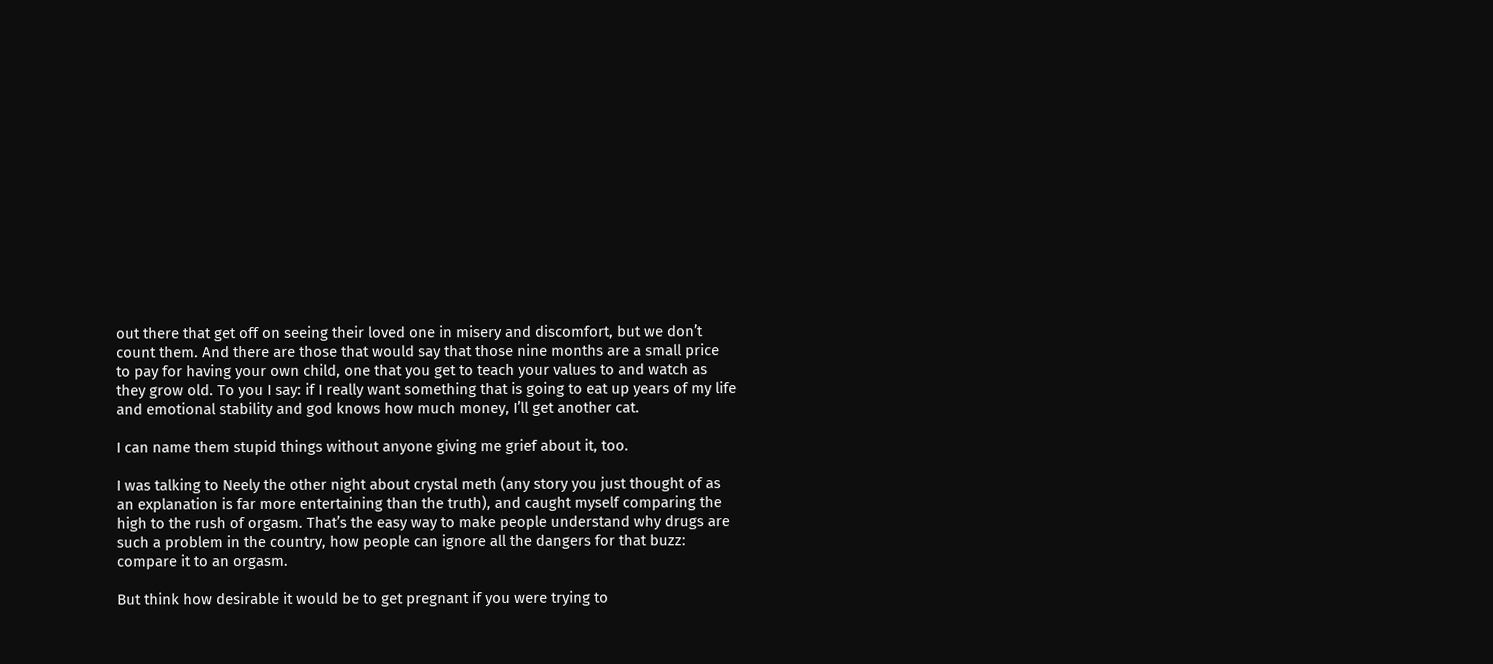out there that get off on seeing their loved one in misery and discomfort, but we don’t count them. And there are those that would say that those nine months are a small price to pay for having your own child, one that you get to teach your values to and watch as they grow old. To you I say: if I really want something that is going to eat up years of my life and emotional stability and god knows how much money, I’ll get another cat.

I can name them stupid things without anyone giving me grief about it, too.

I was talking to Neely the other night about crystal meth (any story you just thought of as an explanation is far more entertaining than the truth), and caught myself comparing the high to the rush of orgasm. That’s the easy way to make people understand why drugs are such a problem in the country, how people can ignore all the dangers for that buzz: compare it to an orgasm.

But think how desirable it would be to get pregnant if you were trying to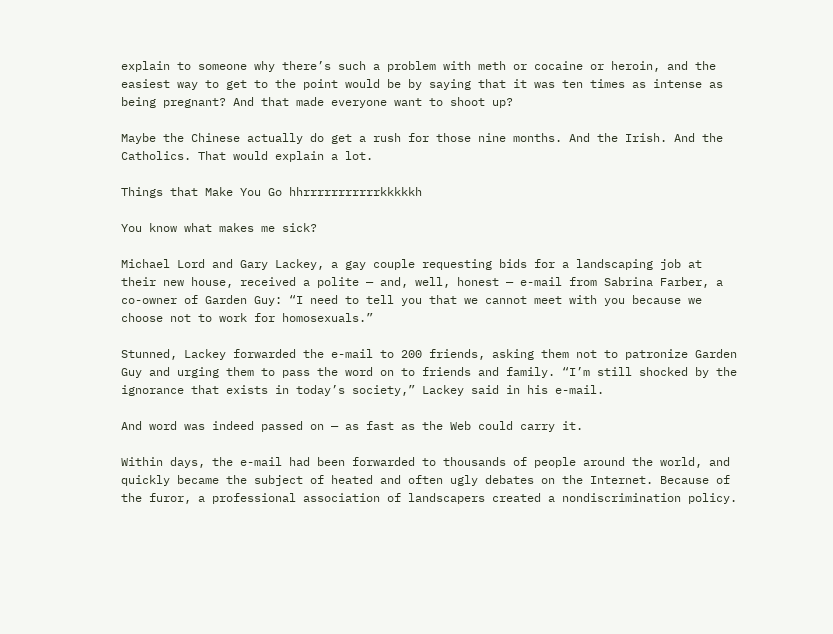explain to someone why there’s such a problem with meth or cocaine or heroin, and the easiest way to get to the point would be by saying that it was ten times as intense as being pregnant? And that made everyone want to shoot up?

Maybe the Chinese actually do get a rush for those nine months. And the Irish. And the Catholics. That would explain a lot.

Things that Make You Go hhrrrrrrrrrrrkkkkkh

You know what makes me sick?

Michael Lord and Gary Lackey, a gay couple requesting bids for a landscaping job at their new house, received a polite — and, well, honest — e-mail from Sabrina Farber, a co-owner of Garden Guy: “I need to tell you that we cannot meet with you because we choose not to work for homosexuals.”

Stunned, Lackey forwarded the e-mail to 200 friends, asking them not to patronize Garden Guy and urging them to pass the word on to friends and family. “I’m still shocked by the ignorance that exists in today’s society,” Lackey said in his e-mail.

And word was indeed passed on — as fast as the Web could carry it.

Within days, the e-mail had been forwarded to thousands of people around the world, and quickly became the subject of heated and often ugly debates on the Internet. Because of the furor, a professional association of landscapers created a nondiscrimination policy.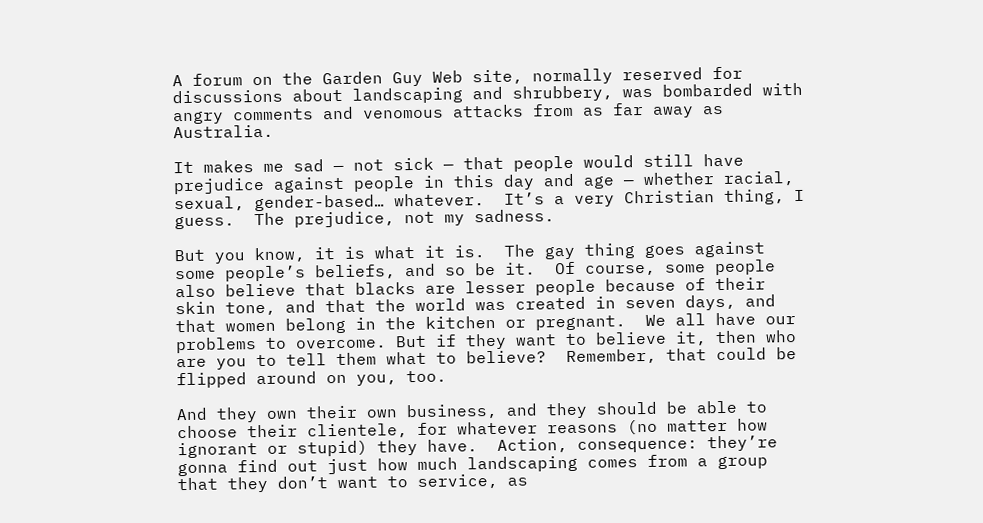A forum on the Garden Guy Web site, normally reserved for discussions about landscaping and shrubbery, was bombarded with angry comments and venomous attacks from as far away as Australia.

It makes me sad — not sick — that people would still have prejudice against people in this day and age — whether racial, sexual, gender-based… whatever.  It’s a very Christian thing, I guess.  The prejudice, not my sadness.

But you know, it is what it is.  The gay thing goes against some people’s beliefs, and so be it.  Of course, some people also believe that blacks are lesser people because of their skin tone, and that the world was created in seven days, and that women belong in the kitchen or pregnant.  We all have our problems to overcome. But if they want to believe it, then who are you to tell them what to believe?  Remember, that could be flipped around on you, too.

And they own their own business, and they should be able to choose their clientele, for whatever reasons (no matter how ignorant or stupid) they have.  Action, consequence: they’re gonna find out just how much landscaping comes from a group that they don’t want to service, as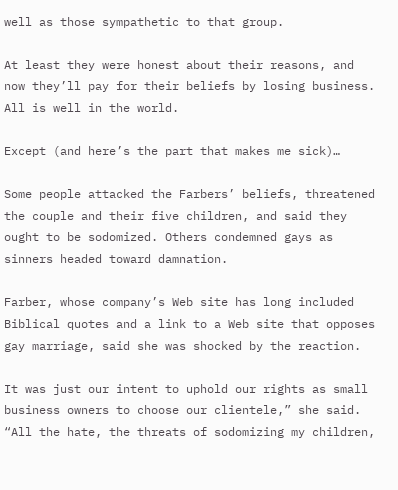well as those sympathetic to that group.

At least they were honest about their reasons, and now they’ll pay for their beliefs by losing business.  All is well in the world.

Except (and here’s the part that makes me sick)…

Some people attacked the Farbers’ beliefs, threatened the couple and their five children, and said they ought to be sodomized. Others condemned gays as sinners headed toward damnation.

Farber, whose company’s Web site has long included Biblical quotes and a link to a Web site that opposes gay marriage, said she was shocked by the reaction.

It was just our intent to uphold our rights as small business owners to choose our clientele,” she said. “All the hate, the threats of sodomizing my children,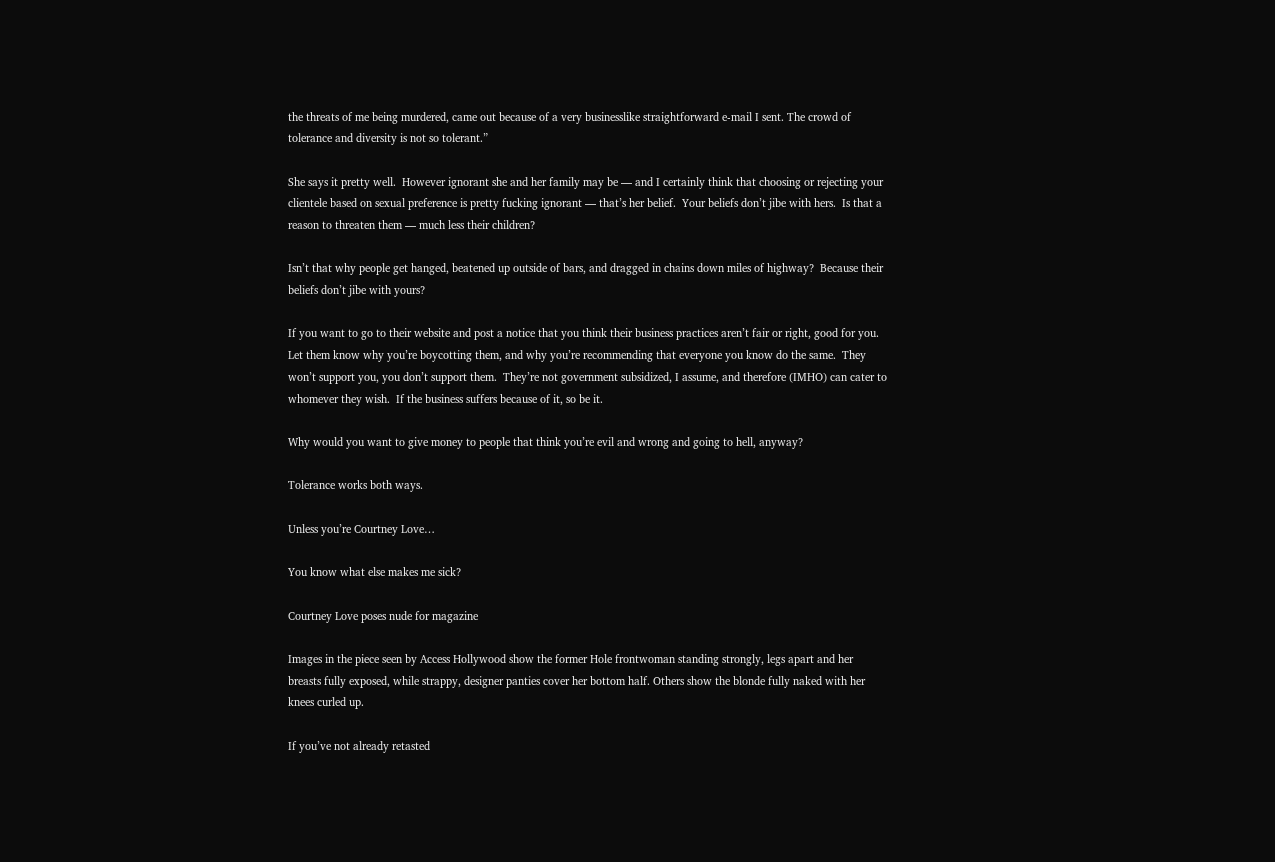the threats of me being murdered, came out because of a very businesslike straightforward e-mail I sent. The crowd of tolerance and diversity is not so tolerant.”

She says it pretty well.  However ignorant she and her family may be — and I certainly think that choosing or rejecting your clientele based on sexual preference is pretty fucking ignorant — that’s her belief.  Your beliefs don’t jibe with hers.  Is that a reason to threaten them — much less their children?

Isn’t that why people get hanged, beatened up outside of bars, and dragged in chains down miles of highway?  Because their beliefs don’t jibe with yours?

If you want to go to their website and post a notice that you think their business practices aren’t fair or right, good for you.  Let them know why you’re boycotting them, and why you’re recommending that everyone you know do the same.  They won’t support you, you don’t support them.  They’re not government subsidized, I assume, and therefore (IMHO) can cater to whomever they wish.  If the business suffers because of it, so be it.

Why would you want to give money to people that think you’re evil and wrong and going to hell, anyway?

Tolerance works both ways.

Unless you’re Courtney Love…

You know what else makes me sick?

Courtney Love poses nude for magazine

Images in the piece seen by Access Hollywood show the former Hole frontwoman standing strongly, legs apart and her breasts fully exposed, while strappy, designer panties cover her bottom half. Others show the blonde fully naked with her knees curled up.

If you’ve not already retasted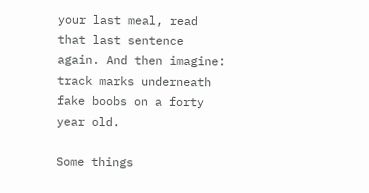your last meal, read that last sentence again. And then imagine: track marks underneath fake boobs on a forty year old.

Some things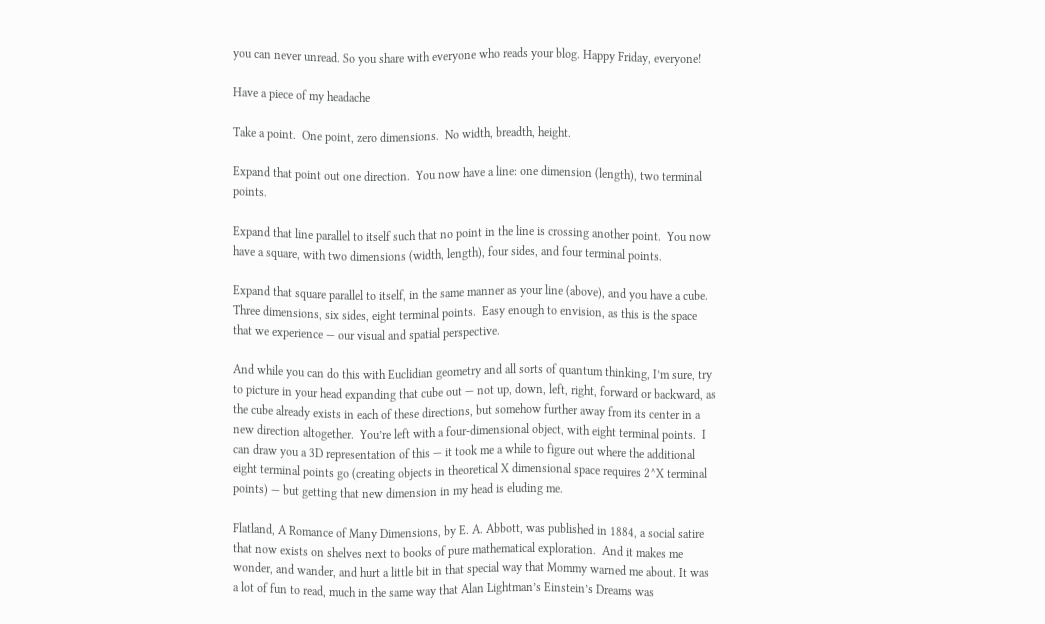you can never unread. So you share with everyone who reads your blog. Happy Friday, everyone!

Have a piece of my headache

Take a point.  One point, zero dimensions.  No width, breadth, height.

Expand that point out one direction.  You now have a line: one dimension (length), two terminal points.

Expand that line parallel to itself such that no point in the line is crossing another point.  You now have a square, with two dimensions (width, length), four sides, and four terminal points.

Expand that square parallel to itself, in the same manner as your line (above), and you have a cube.  Three dimensions, six sides, eight terminal points.  Easy enough to envision, as this is the space that we experience — our visual and spatial perspective.

And while you can do this with Euclidian geometry and all sorts of quantum thinking, I’m sure, try to picture in your head expanding that cube out — not up, down, left, right, forward or backward, as the cube already exists in each of these directions, but somehow further away from its center in a new direction altogether.  You’re left with a four-dimensional object, with eight terminal points.  I can draw you a 3D representation of this — it took me a while to figure out where the additional eight terminal points go (creating objects in theoretical X dimensional space requires 2^X terminal points) — but getting that new dimension in my head is eluding me.

Flatland, A Romance of Many Dimensions, by E. A. Abbott, was published in 1884, a social satire that now exists on shelves next to books of pure mathematical exploration.  And it makes me wonder, and wander, and hurt a little bit in that special way that Mommy warned me about. It was a lot of fun to read, much in the same way that Alan Lightman’s Einstein’s Dreams was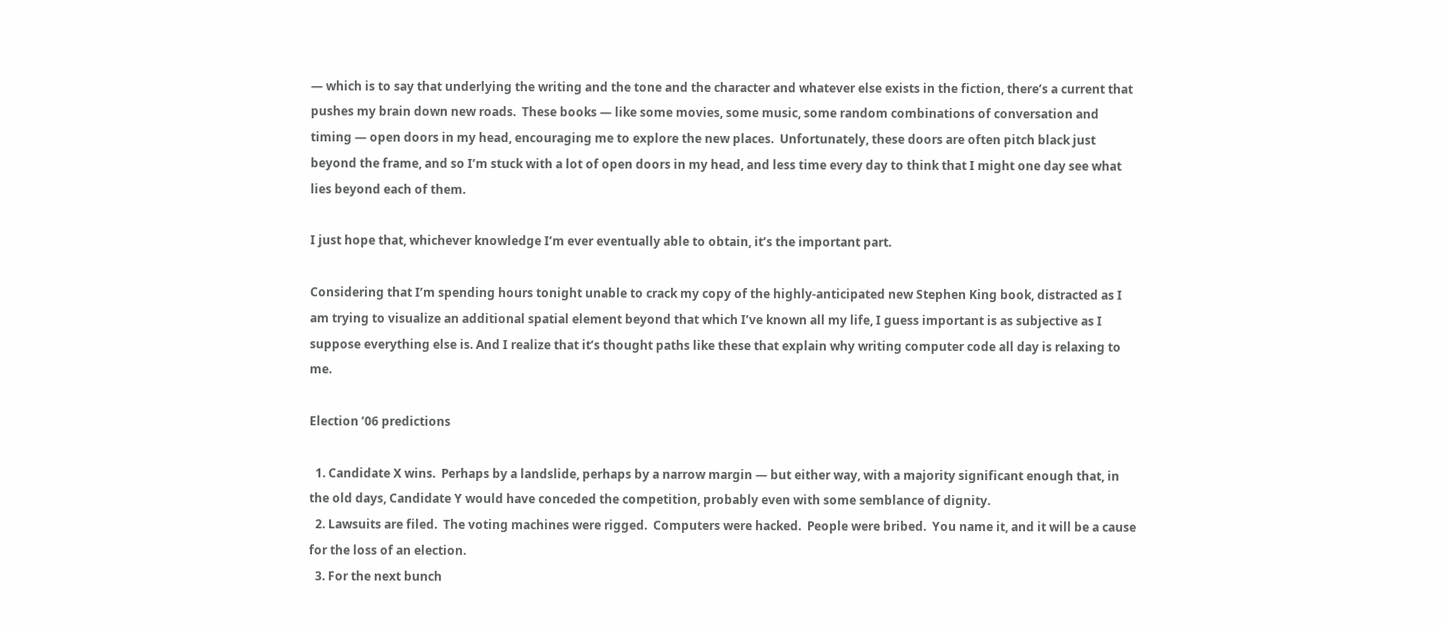— which is to say that underlying the writing and the tone and the character and whatever else exists in the fiction, there’s a current that pushes my brain down new roads.  These books — like some movies, some music, some random combinations of conversation and timing — open doors in my head, encouraging me to explore the new places.  Unfortunately, these doors are often pitch black just beyond the frame, and so I’m stuck with a lot of open doors in my head, and less time every day to think that I might one day see what lies beyond each of them.

I just hope that, whichever knowledge I’m ever eventually able to obtain, it’s the important part.

Considering that I’m spending hours tonight unable to crack my copy of the highly-anticipated new Stephen King book, distracted as I am trying to visualize an additional spatial element beyond that which I’ve known all my life, I guess important is as subjective as I suppose everything else is. And I realize that it’s thought paths like these that explain why writing computer code all day is relaxing to me.

Election ’06 predictions

  1. Candidate X wins.  Perhaps by a landslide, perhaps by a narrow margin — but either way, with a majority significant enough that, in the old days, Candidate Y would have conceded the competition, probably even with some semblance of dignity.
  2. Lawsuits are filed.  The voting machines were rigged.  Computers were hacked.  People were bribed.  You name it, and it will be a cause for the loss of an election.
  3. For the next bunch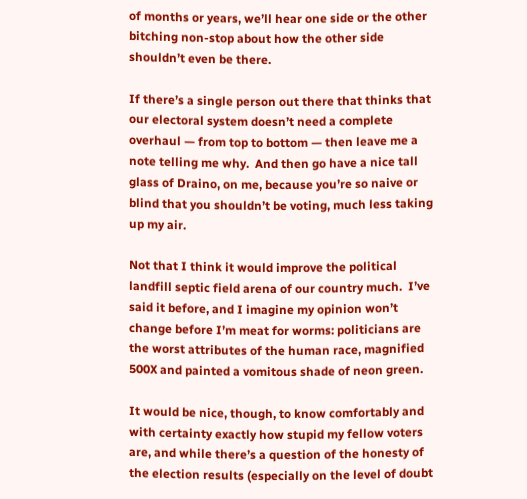of months or years, we’ll hear one side or the other bitching non-stop about how the other side shouldn’t even be there.

If there’s a single person out there that thinks that our electoral system doesn’t need a complete overhaul — from top to bottom — then leave me a note telling me why.  And then go have a nice tall glass of Draino, on me, because you’re so naive or blind that you shouldn’t be voting, much less taking up my air.

Not that I think it would improve the political landfill septic field arena of our country much.  I’ve said it before, and I imagine my opinion won’t change before I’m meat for worms: politicians are the worst attributes of the human race, magnified 500X and painted a vomitous shade of neon green.

It would be nice, though, to know comfortably and with certainty exactly how stupid my fellow voters are, and while there’s a question of the honesty of the election results (especially on the level of doubt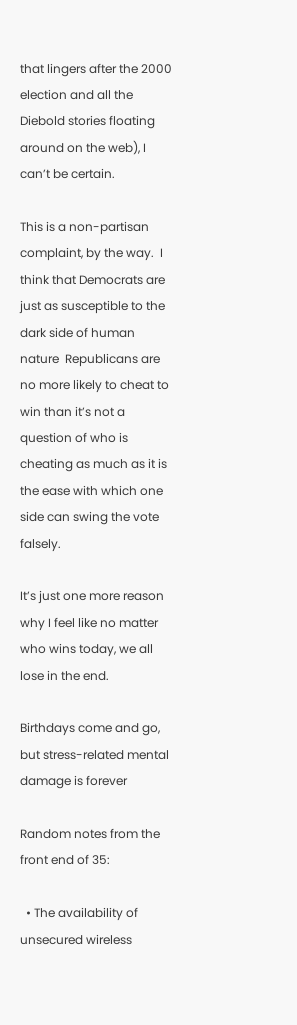that lingers after the 2000 election and all the Diebold stories floating around on the web), I can’t be certain.

This is a non-partisan complaint, by the way.  I think that Democrats are just as susceptible to the dark side of human nature  Republicans are no more likely to cheat to win than it’s not a question of who is cheating as much as it is the ease with which one side can swing the vote falsely.

It’s just one more reason why I feel like no matter who wins today, we all lose in the end.

Birthdays come and go, but stress-related mental damage is forever

Random notes from the front end of 35:

  • The availability of unsecured wireless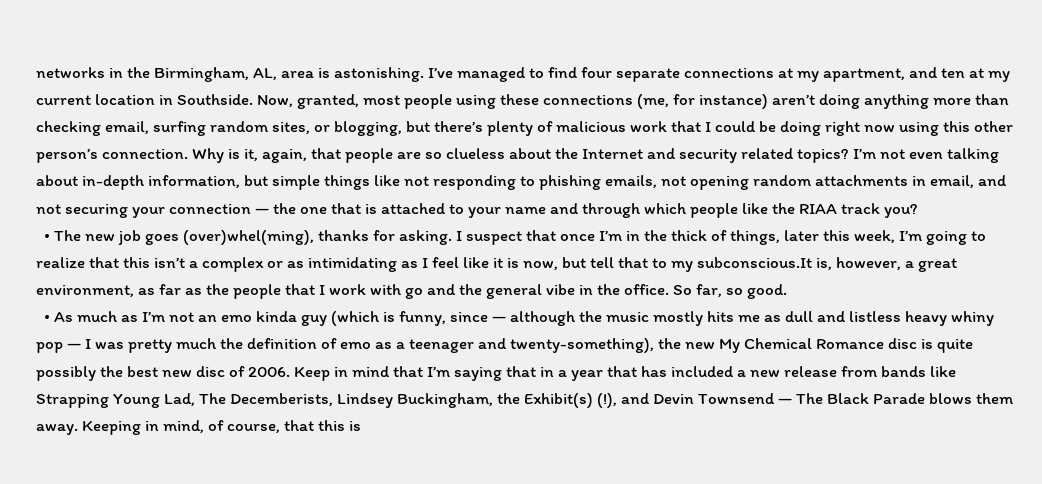networks in the Birmingham, AL, area is astonishing. I’ve managed to find four separate connections at my apartment, and ten at my current location in Southside. Now, granted, most people using these connections (me, for instance) aren’t doing anything more than checking email, surfing random sites, or blogging, but there’s plenty of malicious work that I could be doing right now using this other person’s connection. Why is it, again, that people are so clueless about the Internet and security related topics? I’m not even talking about in-depth information, but simple things like not responding to phishing emails, not opening random attachments in email, and not securing your connection — the one that is attached to your name and through which people like the RIAA track you?
  • The new job goes (over)whel(ming), thanks for asking. I suspect that once I’m in the thick of things, later this week, I’m going to realize that this isn’t a complex or as intimidating as I feel like it is now, but tell that to my subconscious.It is, however, a great environment, as far as the people that I work with go and the general vibe in the office. So far, so good.
  • As much as I’m not an emo kinda guy (which is funny, since — although the music mostly hits me as dull and listless heavy whiny pop — I was pretty much the definition of emo as a teenager and twenty-something), the new My Chemical Romance disc is quite possibly the best new disc of 2006. Keep in mind that I’m saying that in a year that has included a new release from bands like Strapping Young Lad, The Decemberists, Lindsey Buckingham, the Exhibit(s) (!), and Devin Townsend — The Black Parade blows them away. Keeping in mind, of course, that this is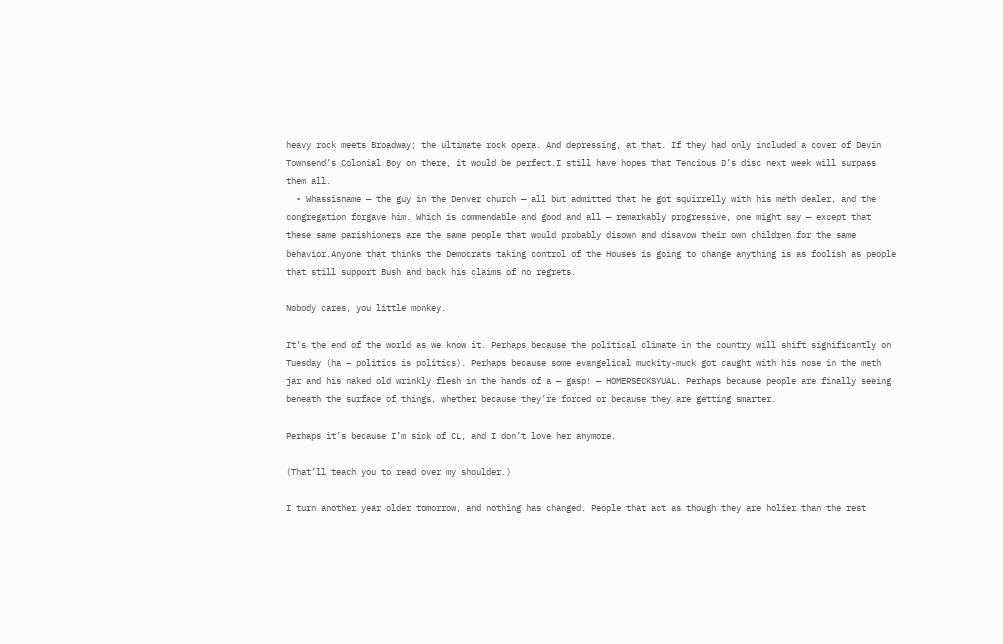heavy rock meets Broadway; the ultimate rock opera. And depressing, at that. If they had only included a cover of Devin Townsend’s Colonial Boy on there, it would be perfect.I still have hopes that Tencious D’s disc next week will surpass them all.
  • Whassisname — the guy in the Denver church — all but admitted that he got squirrelly with his meth dealer, and the congregation forgave him. Which is commendable and good and all — remarkably progressive, one might say — except that these same parishioners are the same people that would probably disown and disavow their own children for the same behavior.Anyone that thinks the Democrats taking control of the Houses is going to change anything is as foolish as people that still support Bush and back his claims of no regrets.

Nobody cares, you little monkey.

It’s the end of the world as we know it. Perhaps because the political climate in the country will shift significantly on Tuesday (ha – politics is politics). Perhaps because some evangelical muckity-muck got caught with his nose in the meth jar and his naked old wrinkly flesh in the hands of a — gasp! — HOMERSECKSYUAL. Perhaps because people are finally seeing beneath the surface of things, whether because they’re forced or because they are getting smarter.

Perhaps it’s because I’m sick of CL, and I don’t love her anymore.

(That’ll teach you to read over my shoulder.)

I turn another year older tomorrow, and nothing has changed. People that act as though they are holier than the rest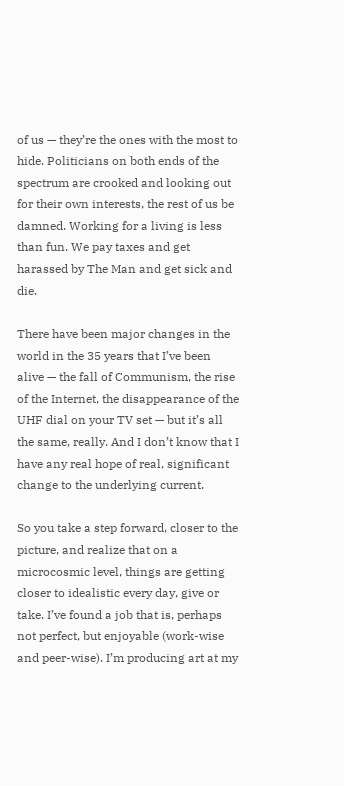of us — they’re the ones with the most to hide. Politicians on both ends of the spectrum are crooked and looking out for their own interests, the rest of us be damned. Working for a living is less than fun. We pay taxes and get harassed by The Man and get sick and die.

There have been major changes in the world in the 35 years that I’ve been alive — the fall of Communism, the rise of the Internet, the disappearance of the UHF dial on your TV set — but it’s all the same, really. And I don’t know that I have any real hope of real, significant change to the underlying current.

So you take a step forward, closer to the picture, and realize that on a microcosmic level, things are getting closer to idealistic every day, give or take. I’ve found a job that is, perhaps not perfect, but enjoyable (work-wise and peer-wise). I’m producing art at my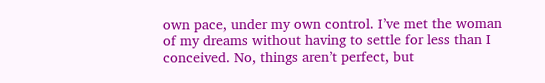own pace, under my own control. I’ve met the woman of my dreams without having to settle for less than I conceived. No, things aren’t perfect, but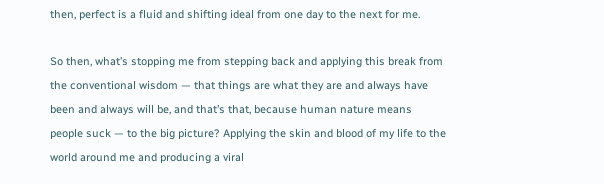then, perfect is a fluid and shifting ideal from one day to the next for me.

So then, what’s stopping me from stepping back and applying this break from the conventional wisdom — that things are what they are and always have been and always will be, and that’s that, because human nature means people suck — to the big picture? Applying the skin and blood of my life to the world around me and producing a viral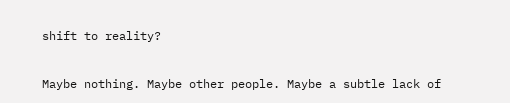shift to reality?

Maybe nothing. Maybe other people. Maybe a subtle lack of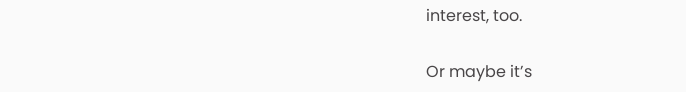interest, too.

Or maybe it’s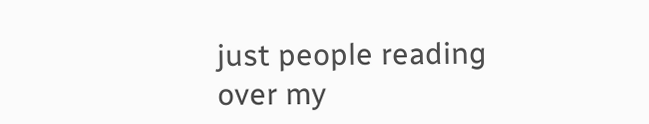just people reading over my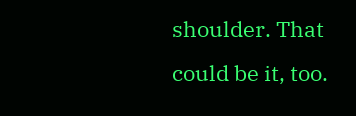shoulder. That could be it, too.